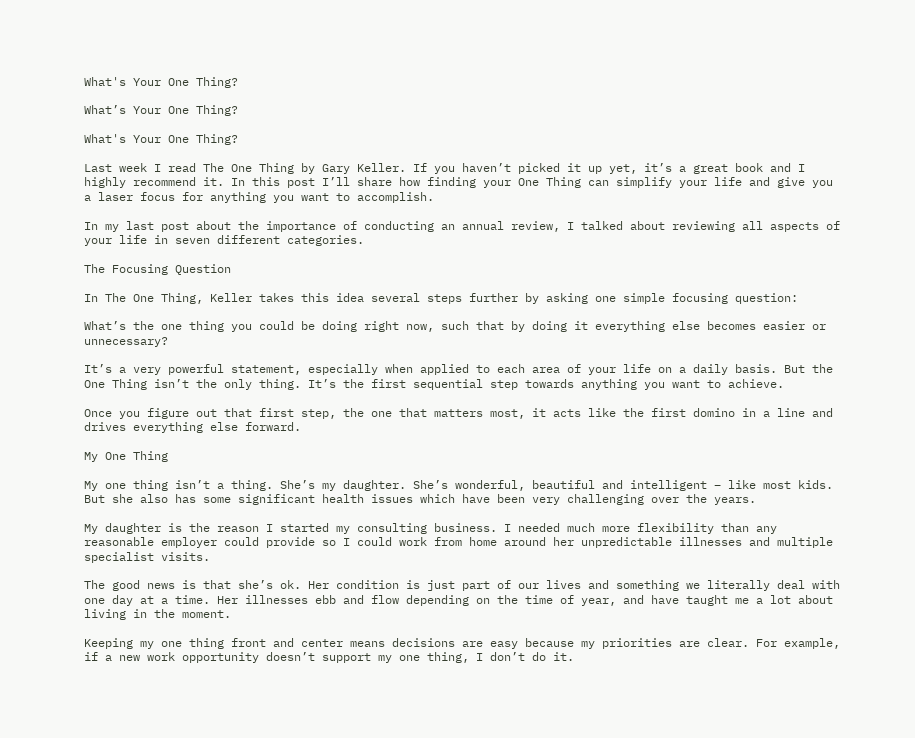What's Your One Thing?

What’s Your One Thing?

What's Your One Thing?

Last week I read The One Thing by Gary Keller. If you haven’t picked it up yet, it’s a great book and I highly recommend it. In this post I’ll share how finding your One Thing can simplify your life and give you a laser focus for anything you want to accomplish.

In my last post about the importance of conducting an annual review, I talked about reviewing all aspects of your life in seven different categories.

The Focusing Question

In The One Thing, Keller takes this idea several steps further by asking one simple focusing question:

What’s the one thing you could be doing right now, such that by doing it everything else becomes easier or unnecessary?

It’s a very powerful statement, especially when applied to each area of your life on a daily basis. But the One Thing isn’t the only thing. It’s the first sequential step towards anything you want to achieve.

Once you figure out that first step, the one that matters most, it acts like the first domino in a line and drives everything else forward.

My One Thing

My one thing isn’t a thing. She’s my daughter. She’s wonderful, beautiful and intelligent – like most kids. But she also has some significant health issues which have been very challenging over the years.

My daughter is the reason I started my consulting business. I needed much more flexibility than any reasonable employer could provide so I could work from home around her unpredictable illnesses and multiple specialist visits.

The good news is that she’s ok. Her condition is just part of our lives and something we literally deal with one day at a time. Her illnesses ebb and flow depending on the time of year, and have taught me a lot about living in the moment.

Keeping my one thing front and center means decisions are easy because my priorities are clear. For example, if a new work opportunity doesn’t support my one thing, I don’t do it.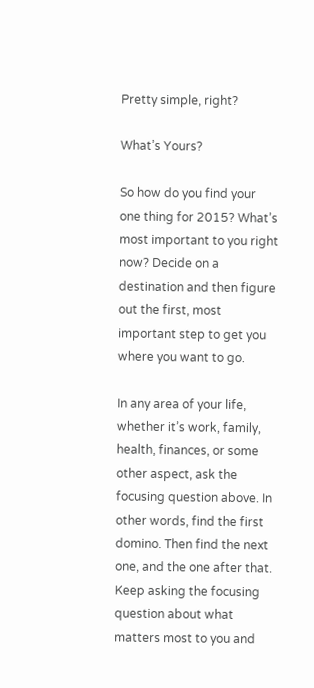Pretty simple, right?

What’s Yours?

So how do you find your one thing for 2015? What’s most important to you right now? Decide on a destination and then figure out the first, most important step to get you where you want to go.

In any area of your life, whether it’s work, family, health, finances, or some other aspect, ask the focusing question above. In other words, find the first domino. Then find the next one, and the one after that. Keep asking the focusing question about what matters most to you and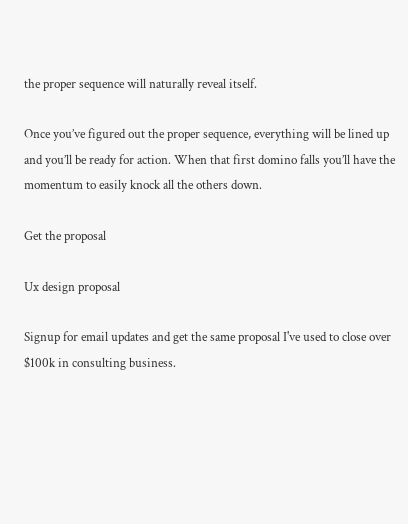the proper sequence will naturally reveal itself.

Once you’ve figured out the proper sequence, everything will be lined up and you’ll be ready for action. When that first domino falls you’ll have the momentum to easily knock all the others down.

Get the proposal

Ux design proposal

Signup for email updates and get the same proposal I've used to close over $100k in consulting business.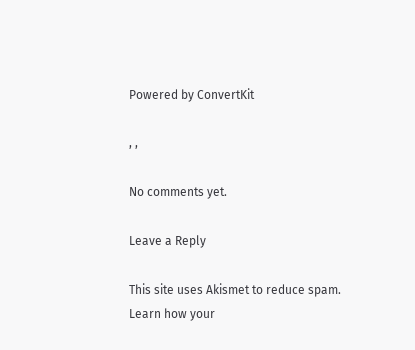Powered by ConvertKit

, ,

No comments yet.

Leave a Reply

This site uses Akismet to reduce spam. Learn how your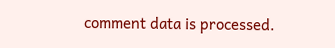comment data is processed.